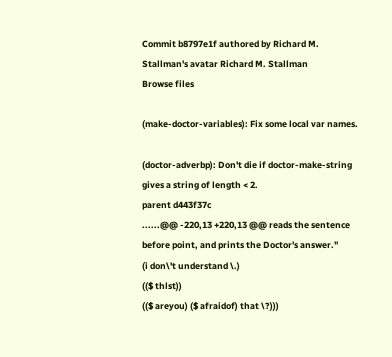Commit b8797e1f authored by Richard M. Stallman's avatar Richard M. Stallman
Browse files

(make-doctor-variables): Fix some local var names.

(doctor-adverbp): Don't die if doctor-make-string
gives a string of length < 2.
parent d443f37c
......@@ -220,13 +220,13 @@ reads the sentence before point, and prints the Doctor's answer."
(i don\'t understand \.)
(($ thlst))
(($ areyou) ($ afraidof) that \?)))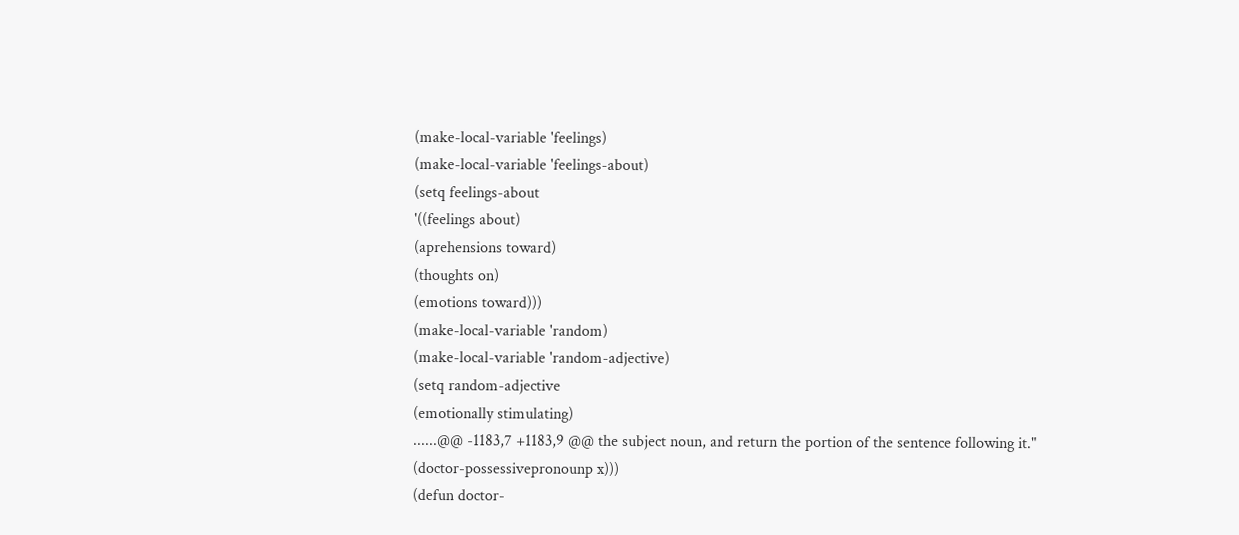(make-local-variable 'feelings)
(make-local-variable 'feelings-about)
(setq feelings-about
'((feelings about)
(aprehensions toward)
(thoughts on)
(emotions toward)))
(make-local-variable 'random)
(make-local-variable 'random-adjective)
(setq random-adjective
(emotionally stimulating)
......@@ -1183,7 +1183,9 @@ the subject noun, and return the portion of the sentence following it."
(doctor-possessivepronounp x)))
(defun doctor-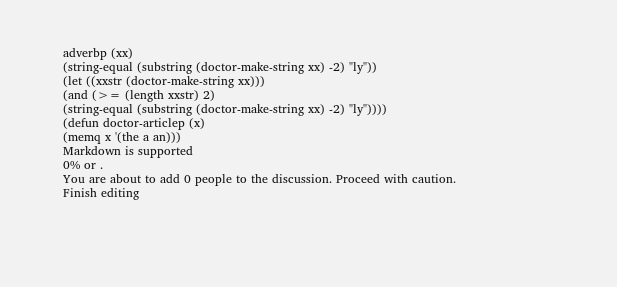adverbp (xx)
(string-equal (substring (doctor-make-string xx) -2) "ly"))
(let ((xxstr (doctor-make-string xx)))
(and (>= (length xxstr) 2)
(string-equal (substring (doctor-make-string xx) -2) "ly"))))
(defun doctor-articlep (x)
(memq x '(the a an)))
Markdown is supported
0% or .
You are about to add 0 people to the discussion. Proceed with caution.
Finish editing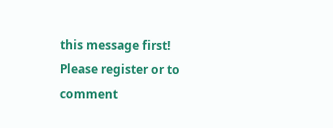this message first!
Please register or to comment